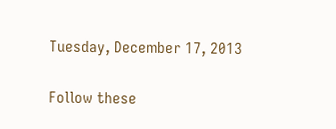Tuesday, December 17, 2013

Follow these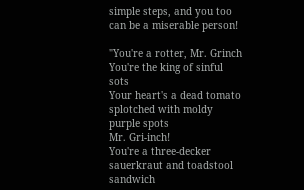simple steps, and you too can be a miserable person!

"You're a rotter, Mr. Grinch
You're the king of sinful sots
Your heart's a dead tomato splotched with moldy purple spots
Mr. Gri-inch!
You're a three-decker sauerkraut and toadstool sandwich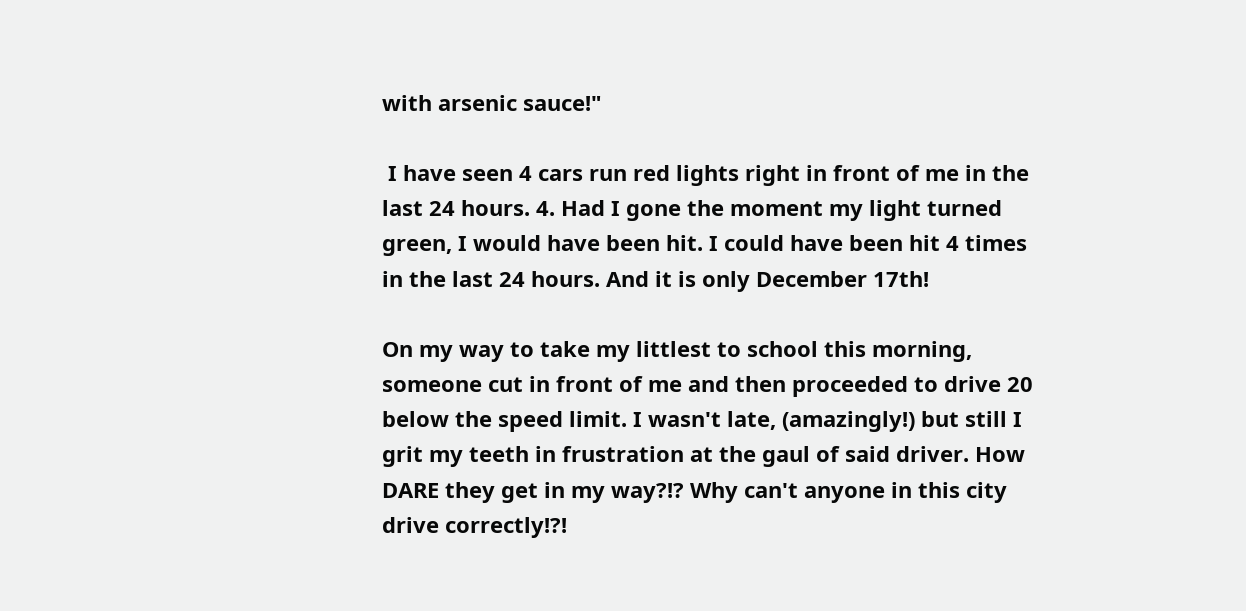with arsenic sauce!"

 I have seen 4 cars run red lights right in front of me in the last 24 hours. 4. Had I gone the moment my light turned green, I would have been hit. I could have been hit 4 times in the last 24 hours. And it is only December 17th!

On my way to take my littlest to school this morning, someone cut in front of me and then proceeded to drive 20 below the speed limit. I wasn't late, (amazingly!) but still I grit my teeth in frustration at the gaul of said driver. How DARE they get in my way?!? Why can't anyone in this city drive correctly!?!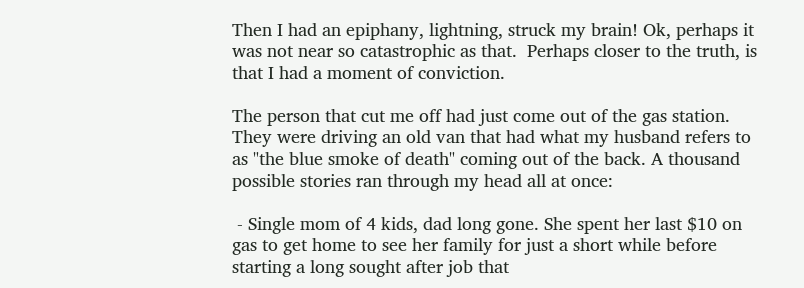Then I had an epiphany, lightning, struck my brain! Ok, perhaps it was not near so catastrophic as that.  Perhaps closer to the truth, is that I had a moment of conviction.

The person that cut me off had just come out of the gas station. They were driving an old van that had what my husband refers to as "the blue smoke of death" coming out of the back. A thousand possible stories ran through my head all at once:

 - Single mom of 4 kids, dad long gone. She spent her last $10 on gas to get home to see her family for just a short while before starting a long sought after job that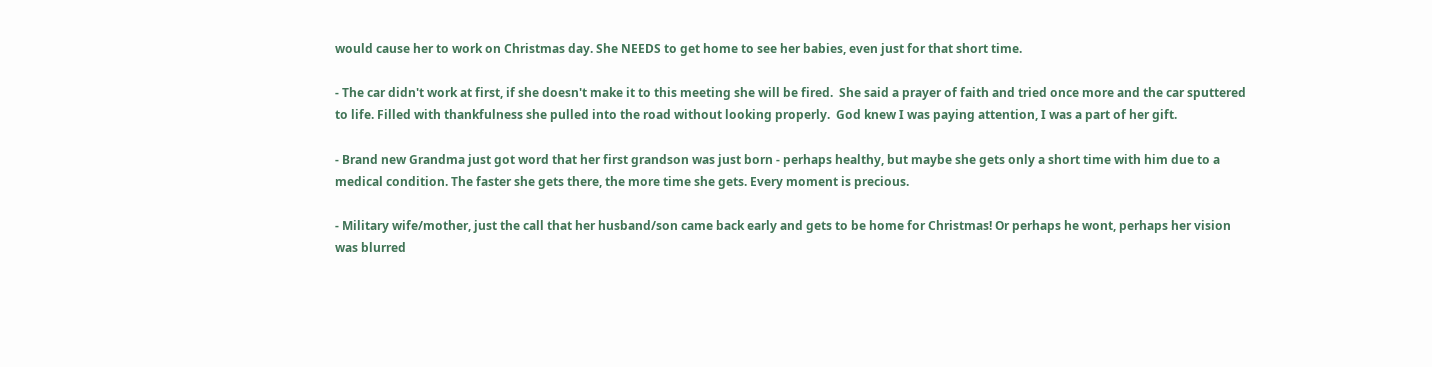would cause her to work on Christmas day. She NEEDS to get home to see her babies, even just for that short time.

- The car didn't work at first, if she doesn't make it to this meeting she will be fired.  She said a prayer of faith and tried once more and the car sputtered to life. Filled with thankfulness she pulled into the road without looking properly.  God knew I was paying attention, I was a part of her gift.

- Brand new Grandma just got word that her first grandson was just born - perhaps healthy, but maybe she gets only a short time with him due to a medical condition. The faster she gets there, the more time she gets. Every moment is precious.

- Military wife/mother, just the call that her husband/son came back early and gets to be home for Christmas! Or perhaps he wont, perhaps her vision was blurred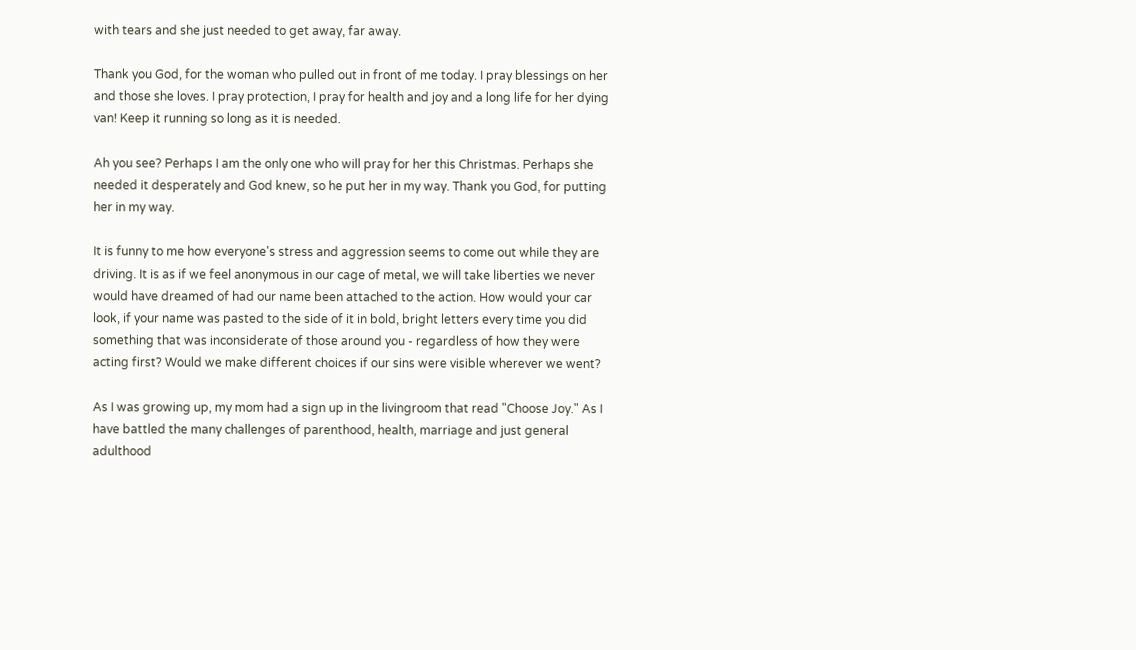with tears and she just needed to get away, far away.

Thank you God, for the woman who pulled out in front of me today. I pray blessings on her and those she loves. I pray protection, I pray for health and joy and a long life for her dying van! Keep it running so long as it is needed.

Ah you see? Perhaps I am the only one who will pray for her this Christmas. Perhaps she needed it desperately and God knew, so he put her in my way. Thank you God, for putting her in my way.

It is funny to me how everyone's stress and aggression seems to come out while they are driving. It is as if we feel anonymous in our cage of metal, we will take liberties we never would have dreamed of had our name been attached to the action. How would your car look, if your name was pasted to the side of it in bold, bright letters every time you did something that was inconsiderate of those around you - regardless of how they were acting first? Would we make different choices if our sins were visible wherever we went?

As I was growing up, my mom had a sign up in the livingroom that read "Choose Joy." As I have battled the many challenges of parenthood, health, marriage and just general adulthood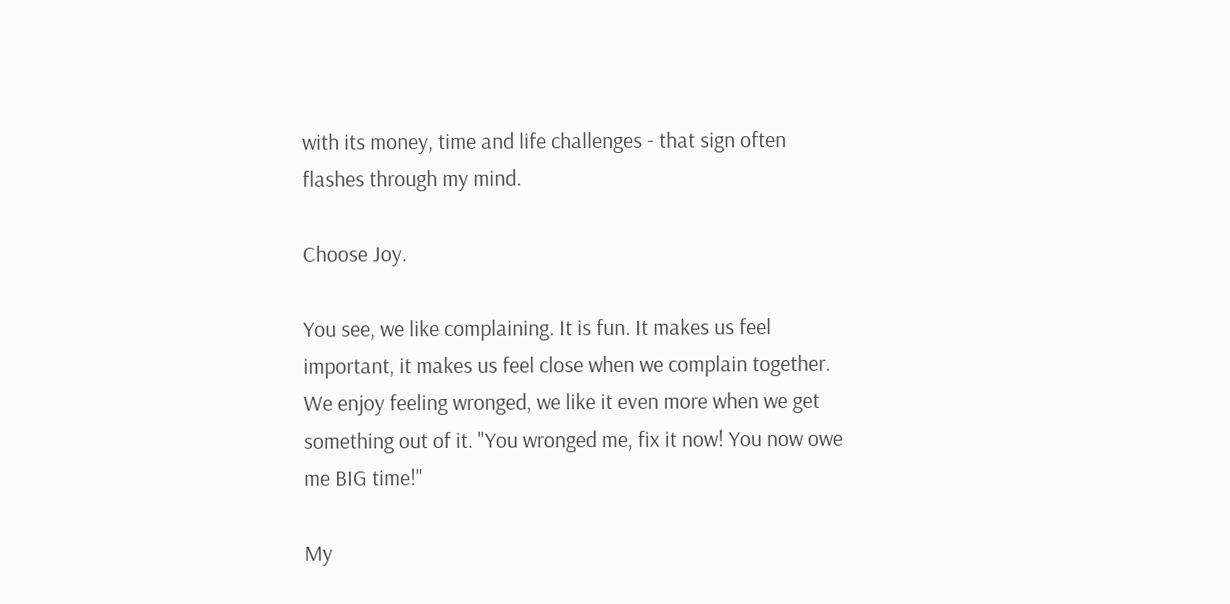with its money, time and life challenges - that sign often flashes through my mind.

Choose Joy.

You see, we like complaining. It is fun. It makes us feel important, it makes us feel close when we complain together. We enjoy feeling wronged, we like it even more when we get something out of it. "You wronged me, fix it now! You now owe me BIG time!"

My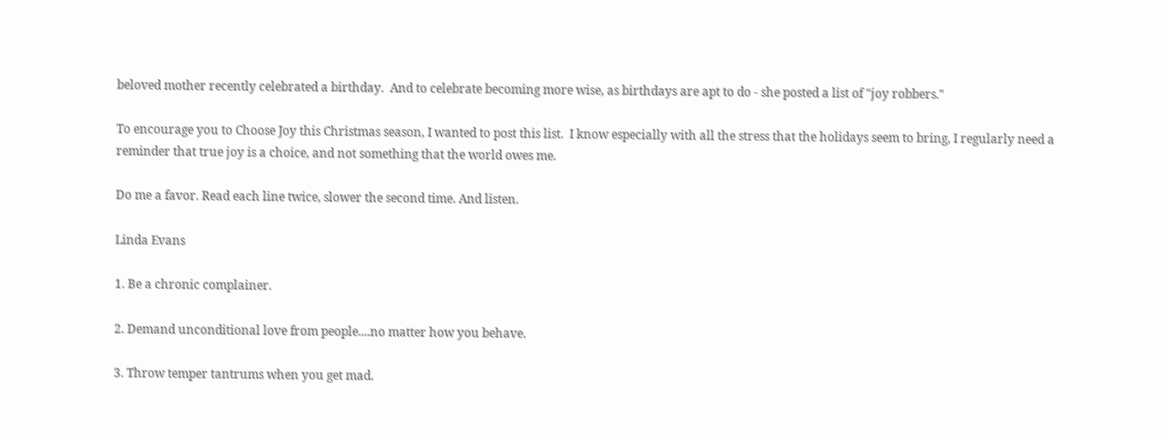beloved mother recently celebrated a birthday.  And to celebrate becoming more wise, as birthdays are apt to do - she posted a list of "joy robbers."

To encourage you to Choose Joy this Christmas season, I wanted to post this list.  I know especially with all the stress that the holidays seem to bring, I regularly need a reminder that true joy is a choice, and not something that the world owes me.

Do me a favor. Read each line twice, slower the second time. And listen.

Linda Evans

1. Be a chronic complainer.

2. Demand unconditional love from people....no matter how you behave.

3. Throw temper tantrums when you get mad.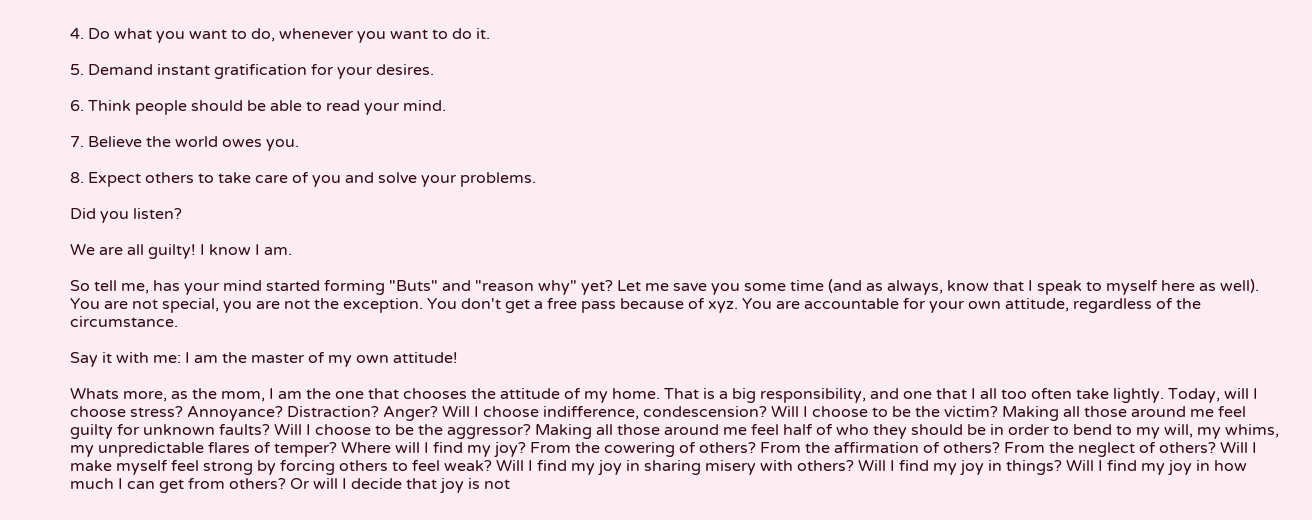4. Do what you want to do, whenever you want to do it.

5. Demand instant gratification for your desires.

6. Think people should be able to read your mind.

7. Believe the world owes you.

8. Expect others to take care of you and solve your problems.

Did you listen?

We are all guilty! I know I am.

So tell me, has your mind started forming "Buts" and "reason why" yet? Let me save you some time (and as always, know that I speak to myself here as well). You are not special, you are not the exception. You don't get a free pass because of xyz. You are accountable for your own attitude, regardless of the circumstance.

Say it with me: I am the master of my own attitude!

Whats more, as the mom, I am the one that chooses the attitude of my home. That is a big responsibility, and one that I all too often take lightly. Today, will I choose stress? Annoyance? Distraction? Anger? Will I choose indifference, condescension? Will I choose to be the victim? Making all those around me feel guilty for unknown faults? Will I choose to be the aggressor? Making all those around me feel half of who they should be in order to bend to my will, my whims, my unpredictable flares of temper? Where will I find my joy? From the cowering of others? From the affirmation of others? From the neglect of others? Will I make myself feel strong by forcing others to feel weak? Will I find my joy in sharing misery with others? Will I find my joy in things? Will I find my joy in how much I can get from others? Or will I decide that joy is not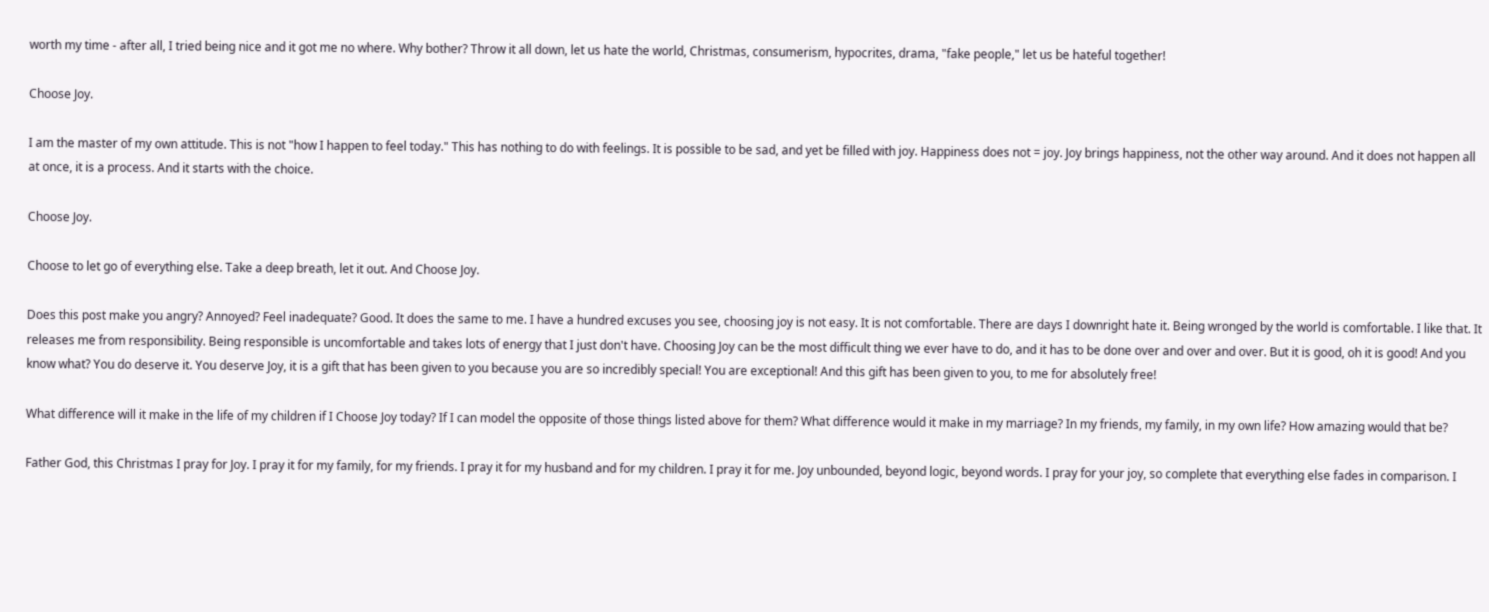worth my time - after all, I tried being nice and it got me no where. Why bother? Throw it all down, let us hate the world, Christmas, consumerism, hypocrites, drama, "fake people," let us be hateful together!

Choose Joy.

I am the master of my own attitude. This is not "how I happen to feel today." This has nothing to do with feelings. It is possible to be sad, and yet be filled with joy. Happiness does not = joy. Joy brings happiness, not the other way around. And it does not happen all at once, it is a process. And it starts with the choice.

Choose Joy.

Choose to let go of everything else. Take a deep breath, let it out. And Choose Joy.

Does this post make you angry? Annoyed? Feel inadequate? Good. It does the same to me. I have a hundred excuses you see, choosing joy is not easy. It is not comfortable. There are days I downright hate it. Being wronged by the world is comfortable. I like that. It releases me from responsibility. Being responsible is uncomfortable and takes lots of energy that I just don't have. Choosing Joy can be the most difficult thing we ever have to do, and it has to be done over and over and over. But it is good, oh it is good! And you know what? You do deserve it. You deserve Joy, it is a gift that has been given to you because you are so incredibly special! You are exceptional! And this gift has been given to you, to me for absolutely free!

What difference will it make in the life of my children if I Choose Joy today? If I can model the opposite of those things listed above for them? What difference would it make in my marriage? In my friends, my family, in my own life? How amazing would that be?

Father God, this Christmas I pray for Joy. I pray it for my family, for my friends. I pray it for my husband and for my children. I pray it for me. Joy unbounded, beyond logic, beyond words. I pray for your joy, so complete that everything else fades in comparison. I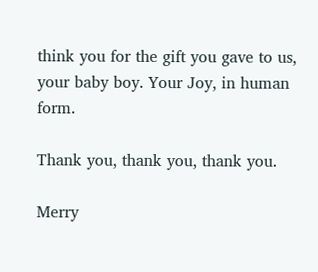think you for the gift you gave to us, your baby boy. Your Joy, in human form.

Thank you, thank you, thank you.

Merry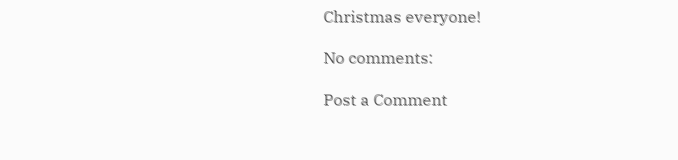Christmas everyone!

No comments:

Post a Comment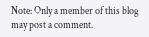Note: Only a member of this blog may post a comment.